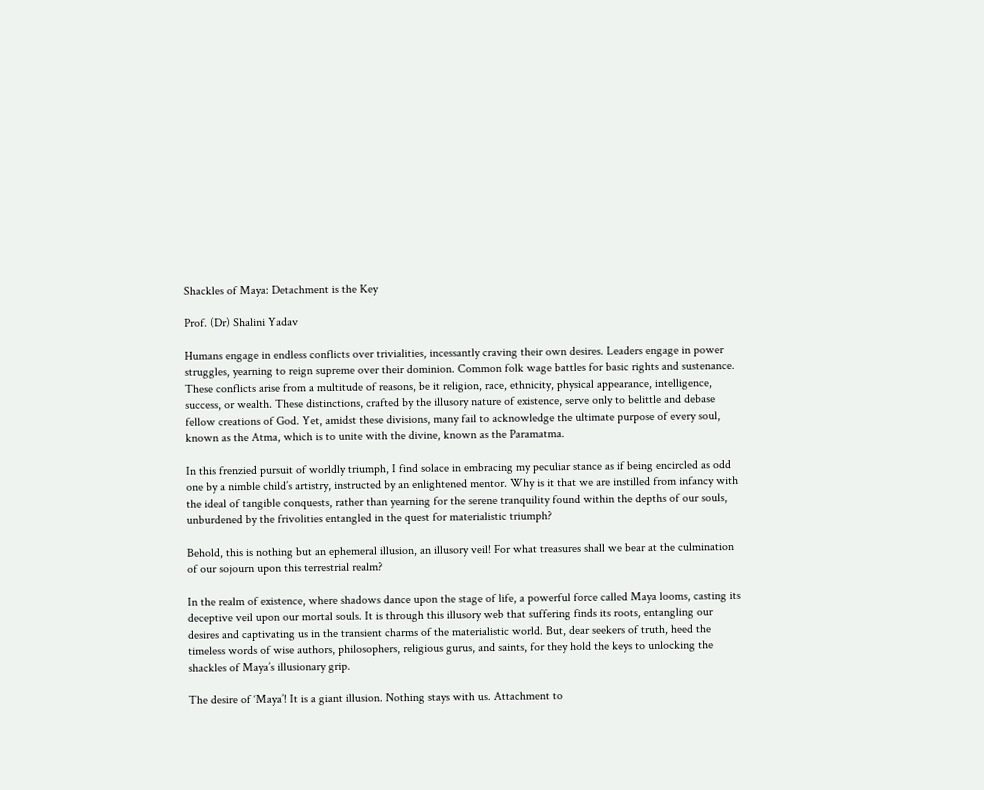Shackles of Maya: Detachment is the Key

Prof. (Dr) Shalini Yadav

Humans engage in endless conflicts over trivialities, incessantly craving their own desires. Leaders engage in power struggles, yearning to reign supreme over their dominion. Common folk wage battles for basic rights and sustenance. These conflicts arise from a multitude of reasons, be it religion, race, ethnicity, physical appearance, intelligence, success, or wealth. These distinctions, crafted by the illusory nature of existence, serve only to belittle and debase fellow creations of God. Yet, amidst these divisions, many fail to acknowledge the ultimate purpose of every soul, known as the Atma, which is to unite with the divine, known as the Paramatma.

In this frenzied pursuit of worldly triumph, I find solace in embracing my peculiar stance as if being encircled as odd one by a nimble child’s artistry, instructed by an enlightened mentor. Why is it that we are instilled from infancy with the ideal of tangible conquests, rather than yearning for the serene tranquility found within the depths of our souls, unburdened by the frivolities entangled in the quest for materialistic triumph?

Behold, this is nothing but an ephemeral illusion, an illusory veil! For what treasures shall we bear at the culmination of our sojourn upon this terrestrial realm?

In the realm of existence, where shadows dance upon the stage of life, a powerful force called Maya looms, casting its deceptive veil upon our mortal souls. It is through this illusory web that suffering finds its roots, entangling our desires and captivating us in the transient charms of the materialistic world. But, dear seekers of truth, heed the timeless words of wise authors, philosophers, religious gurus, and saints, for they hold the keys to unlocking the shackles of Maya’s illusionary grip.

The desire of ‘Maya’! It is a giant illusion. Nothing stays with us. Attachment to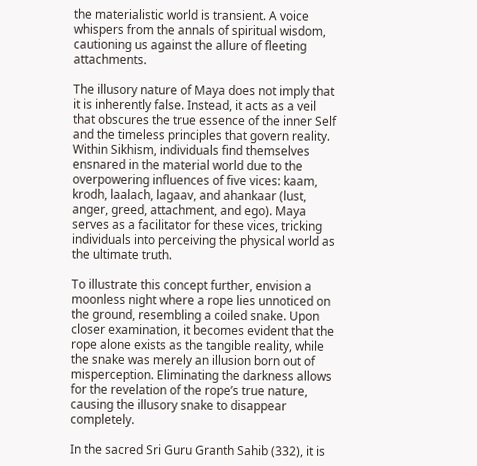the materialistic world is transient. A voice whispers from the annals of spiritual wisdom, cautioning us against the allure of fleeting attachments.

The illusory nature of Maya does not imply that it is inherently false. Instead, it acts as a veil that obscures the true essence of the inner Self and the timeless principles that govern reality. Within Sikhism, individuals find themselves ensnared in the material world due to the overpowering influences of five vices: kaam, krodh, laalach, lagaav, and ahankaar (lust, anger, greed, attachment, and ego). Maya serves as a facilitator for these vices, tricking individuals into perceiving the physical world as the ultimate truth.

To illustrate this concept further, envision a moonless night where a rope lies unnoticed on the ground, resembling a coiled snake. Upon closer examination, it becomes evident that the rope alone exists as the tangible reality, while the snake was merely an illusion born out of misperception. Eliminating the darkness allows for the revelation of the rope’s true nature, causing the illusory snake to disappear completely.

In the sacred Sri Guru Granth Sahib (332), it is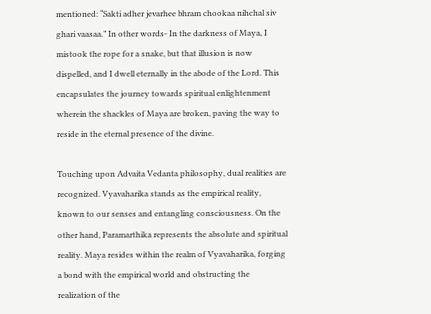mentioned: “Sakti adher jevarhee bhram chookaa nihchal siv ghari vaasaa.” In other words- In the darkness of Maya, I mistook the rope for a snake, but that illusion is now dispelled, and I dwell eternally in the abode of the Lord. This encapsulates the journey towards spiritual enlightenment wherein the shackles of Maya are broken, paving the way to reside in the eternal presence of the divine.

Touching upon Advaita Vedanta philosophy, dual realities are recognized. Vyavaharika stands as the empirical reality, known to our senses and entangling consciousness. On the other hand, Paramarthika represents the absolute and spiritual reality. Maya resides within the realm of Vyavaharika, forging a bond with the empirical world and obstructing the realization of the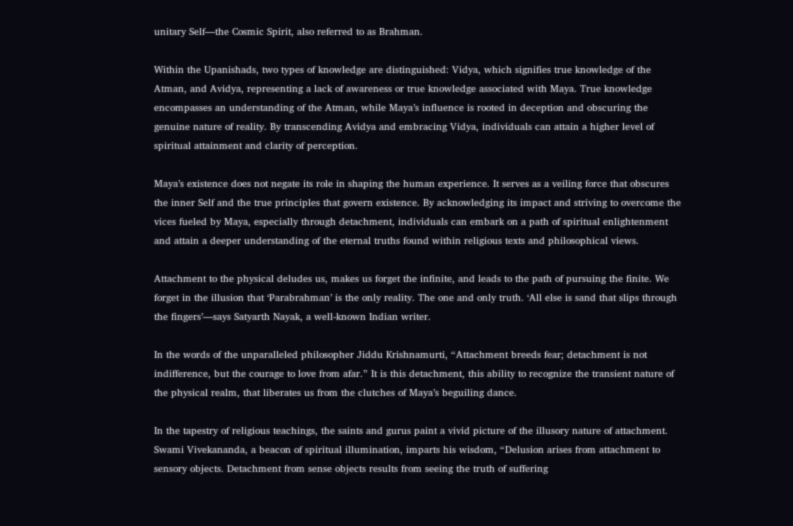unitary Self—the Cosmic Spirit, also referred to as Brahman.

Within the Upanishads, two types of knowledge are distinguished: Vidya, which signifies true knowledge of the Atman, and Avidya, representing a lack of awareness or true knowledge associated with Maya. True knowledge encompasses an understanding of the Atman, while Maya’s influence is rooted in deception and obscuring the genuine nature of reality. By transcending Avidya and embracing Vidya, individuals can attain a higher level of spiritual attainment and clarity of perception.

Maya’s existence does not negate its role in shaping the human experience. It serves as a veiling force that obscures the inner Self and the true principles that govern existence. By acknowledging its impact and striving to overcome the vices fueled by Maya, especially through detachment, individuals can embark on a path of spiritual enlightenment and attain a deeper understanding of the eternal truths found within religious texts and philosophical views.

Attachment to the physical deludes us, makes us forget the infinite, and leads to the path of pursuing the finite. We forget in the illusion that ‘Parabrahman’ is the only reality. The one and only truth. ‘All else is sand that slips through the fingers’—says Satyarth Nayak, a well-known Indian writer.

In the words of the unparalleled philosopher Jiddu Krishnamurti, “Attachment breeds fear; detachment is not indifference, but the courage to love from afar.” It is this detachment, this ability to recognize the transient nature of the physical realm, that liberates us from the clutches of Maya’s beguiling dance.

In the tapestry of religious teachings, the saints and gurus paint a vivid picture of the illusory nature of attachment. Swami Vivekananda, a beacon of spiritual illumination, imparts his wisdom, “Delusion arises from attachment to sensory objects. Detachment from sense objects results from seeing the truth of suffering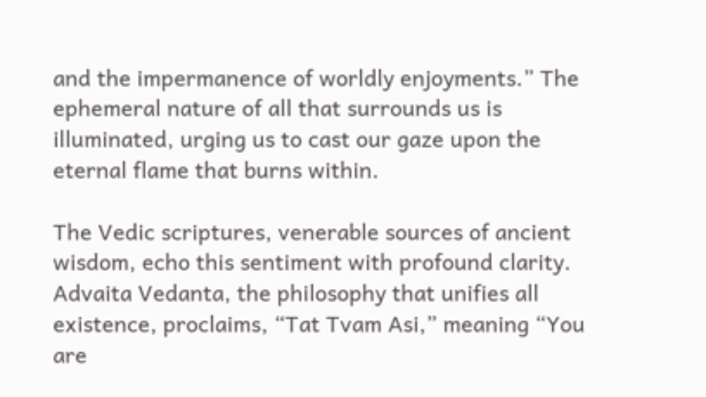and the impermanence of worldly enjoyments.” The ephemeral nature of all that surrounds us is illuminated, urging us to cast our gaze upon the eternal flame that burns within.

The Vedic scriptures, venerable sources of ancient wisdom, echo this sentiment with profound clarity. Advaita Vedanta, the philosophy that unifies all existence, proclaims, “Tat Tvam Asi,” meaning “You are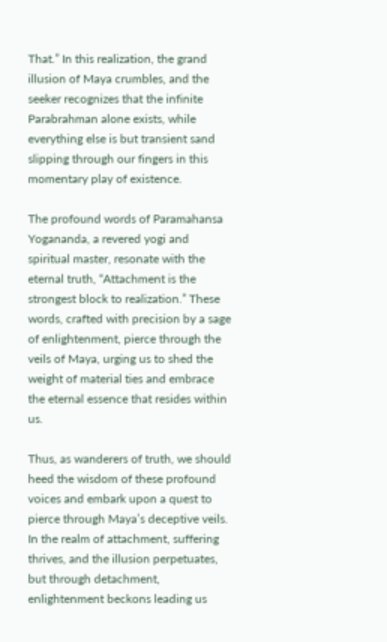That.” In this realization, the grand illusion of Maya crumbles, and the seeker recognizes that the infinite Parabrahman alone exists, while everything else is but transient sand slipping through our fingers in this momentary play of existence.

The profound words of Paramahansa Yogananda, a revered yogi and spiritual master, resonate with the eternal truth, “Attachment is the strongest block to realization.” These words, crafted with precision by a sage of enlightenment, pierce through the veils of Maya, urging us to shed the weight of material ties and embrace the eternal essence that resides within us.

Thus, as wanderers of truth, we should heed the wisdom of these profound voices and embark upon a quest to pierce through Maya’s deceptive veils. In the realm of attachment, suffering thrives, and the illusion perpetuates, but through detachment, enlightenment beckons leading us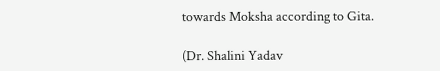towards Moksha according to Gita.

(Dr. Shalini Yadav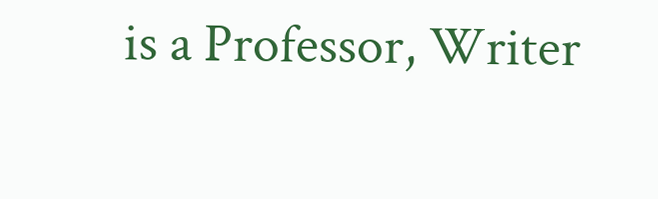is a Professor, Writer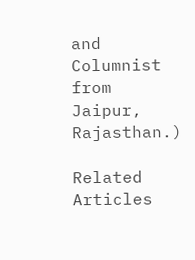and Columnist from Jaipur, Rajasthan.)

Related Articles